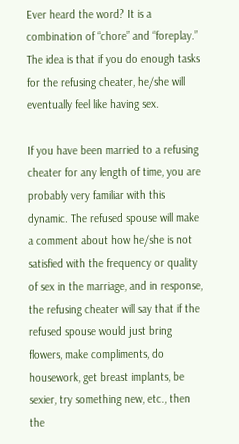Ever heard the word? It is a combination of “chore” and “foreplay.” The idea is that if you do enough tasks for the refusing cheater, he/she will eventually feel like having sex.

If you have been married to a refusing cheater for any length of time, you are probably very familiar with this dynamic. The refused spouse will make a comment about how he/she is not satisfied with the frequency or quality of sex in the marriage, and in response, the refusing cheater will say that if the refused spouse would just bring flowers, make compliments, do housework, get breast implants, be sexier, try something new, etc., then the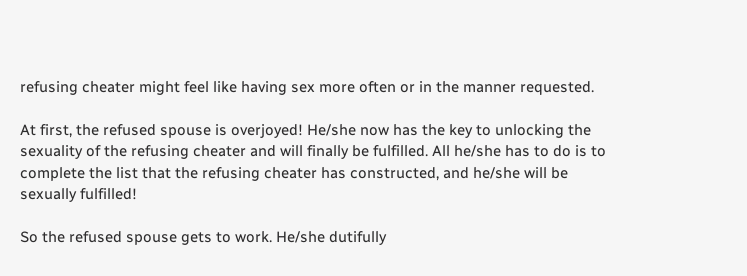refusing cheater might feel like having sex more often or in the manner requested.

At first, the refused spouse is overjoyed! He/she now has the key to unlocking the sexuality of the refusing cheater and will finally be fulfilled. All he/she has to do is to complete the list that the refusing cheater has constructed, and he/she will be sexually fulfilled!

So the refused spouse gets to work. He/she dutifully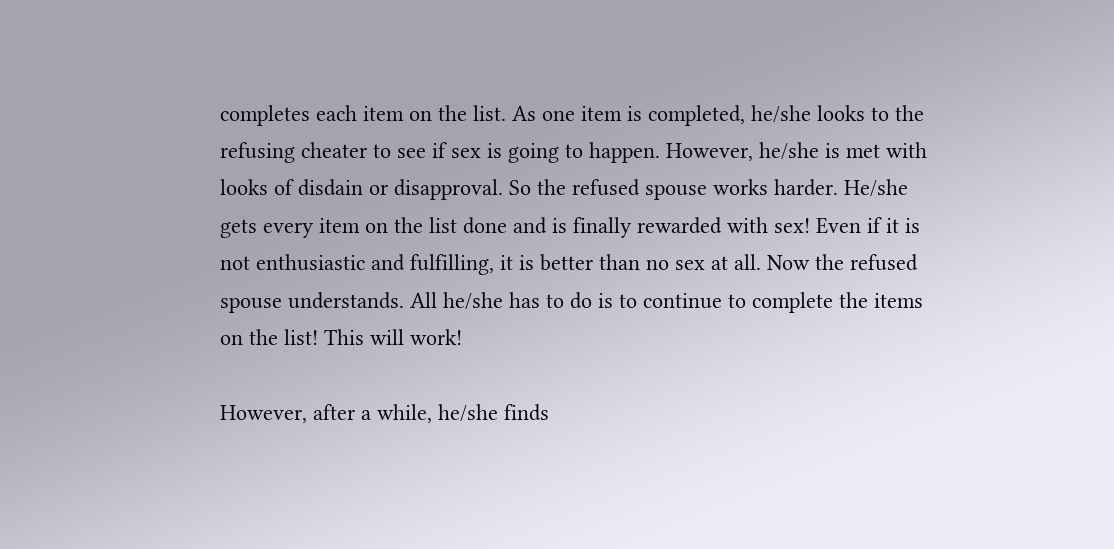completes each item on the list. As one item is completed, he/she looks to the refusing cheater to see if sex is going to happen. However, he/she is met with looks of disdain or disapproval. So the refused spouse works harder. He/she gets every item on the list done and is finally rewarded with sex! Even if it is not enthusiastic and fulfilling, it is better than no sex at all. Now the refused spouse understands. All he/she has to do is to continue to complete the items on the list! This will work!

However, after a while, he/she finds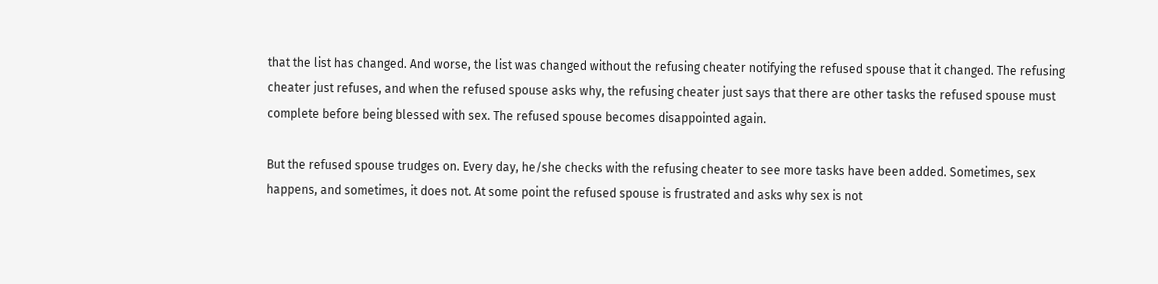that the list has changed. And worse, the list was changed without the refusing cheater notifying the refused spouse that it changed. The refusing cheater just refuses, and when the refused spouse asks why, the refusing cheater just says that there are other tasks the refused spouse must complete before being blessed with sex. The refused spouse becomes disappointed again.

But the refused spouse trudges on. Every day, he/she checks with the refusing cheater to see more tasks have been added. Sometimes, sex happens, and sometimes, it does not. At some point the refused spouse is frustrated and asks why sex is not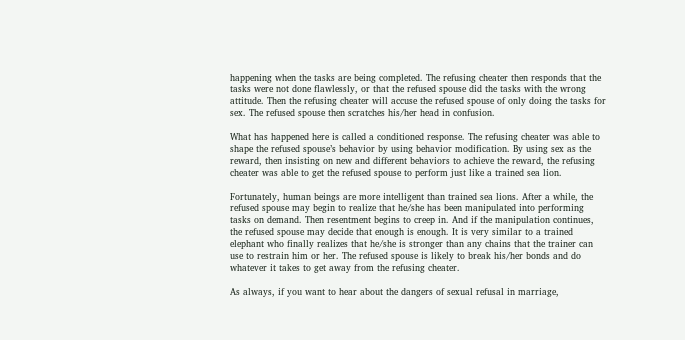happening when the tasks are being completed. The refusing cheater then responds that the tasks were not done flawlessly, or that the refused spouse did the tasks with the wrong attitude. Then the refusing cheater will accuse the refused spouse of only doing the tasks for sex. The refused spouse then scratches his/her head in confusion.

What has happened here is called a conditioned response. The refusing cheater was able to shape the refused spouse’s behavior by using behavior modification. By using sex as the reward, then insisting on new and different behaviors to achieve the reward, the refusing cheater was able to get the refused spouse to perform just like a trained sea lion.

Fortunately, human beings are more intelligent than trained sea lions. After a while, the refused spouse may begin to realize that he/she has been manipulated into performing tasks on demand. Then resentment begins to creep in. And if the manipulation continues, the refused spouse may decide that enough is enough. It is very similar to a trained elephant who finally realizes that he/she is stronger than any chains that the trainer can use to restrain him or her. The refused spouse is likely to break his/her bonds and do whatever it takes to get away from the refusing cheater.

As always, if you want to hear about the dangers of sexual refusal in marriage,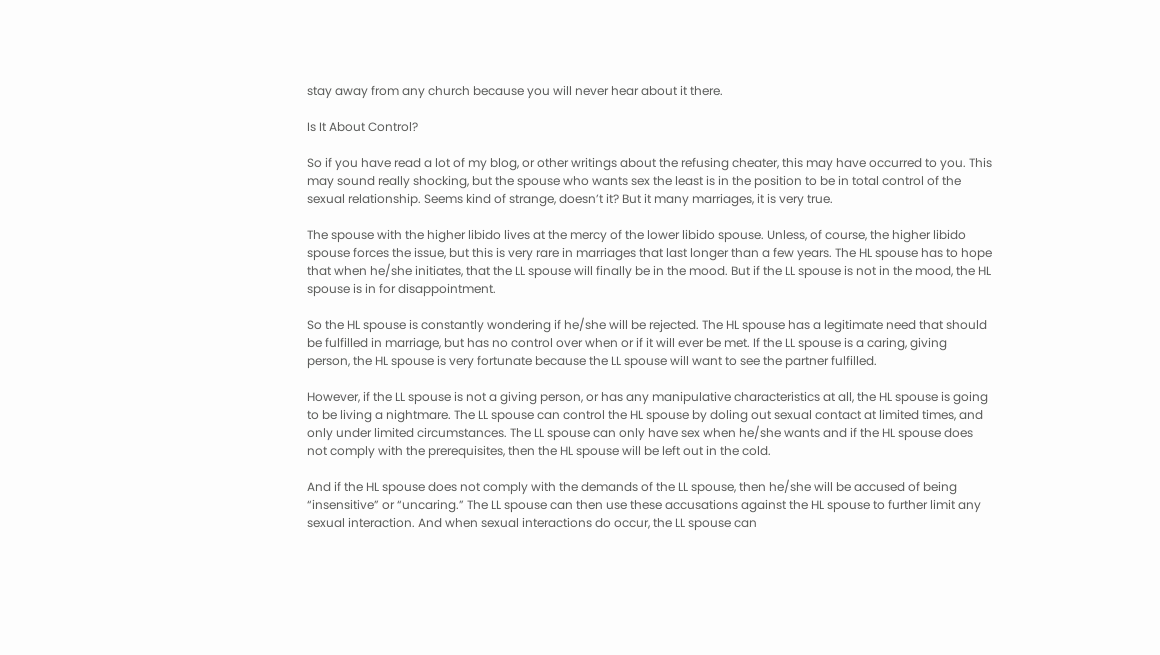stay away from any church because you will never hear about it there.

Is It About Control?

So if you have read a lot of my blog, or other writings about the refusing cheater, this may have occurred to you. This may sound really shocking, but the spouse who wants sex the least is in the position to be in total control of the sexual relationship. Seems kind of strange, doesn’t it? But it many marriages, it is very true.

The spouse with the higher libido lives at the mercy of the lower libido spouse. Unless, of course, the higher libido spouse forces the issue, but this is very rare in marriages that last longer than a few years. The HL spouse has to hope that when he/she initiates, that the LL spouse will finally be in the mood. But if the LL spouse is not in the mood, the HL spouse is in for disappointment.

So the HL spouse is constantly wondering if he/she will be rejected. The HL spouse has a legitimate need that should be fulfilled in marriage, but has no control over when or if it will ever be met. If the LL spouse is a caring, giving person, the HL spouse is very fortunate because the LL spouse will want to see the partner fulfilled.

However, if the LL spouse is not a giving person, or has any manipulative characteristics at all, the HL spouse is going to be living a nightmare. The LL spouse can control the HL spouse by doling out sexual contact at limited times, and only under limited circumstances. The LL spouse can only have sex when he/she wants and if the HL spouse does not comply with the prerequisites, then the HL spouse will be left out in the cold.

And if the HL spouse does not comply with the demands of the LL spouse, then he/she will be accused of being “insensitive” or “uncaring.” The LL spouse can then use these accusations against the HL spouse to further limit any sexual interaction. And when sexual interactions do occur, the LL spouse can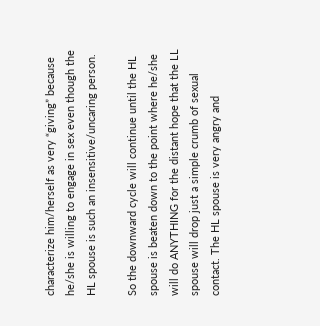characterize him/herself as very “giving” because he/she is willing to engage in sex even though the HL spouse is such an insensitive/uncaring person.

So the downward cycle will continue until the HL spouse is beaten down to the point where he/she will do ANYTHING for the distant hope that the LL spouse will drop just a simple crumb of sexual contact. The HL spouse is very angry and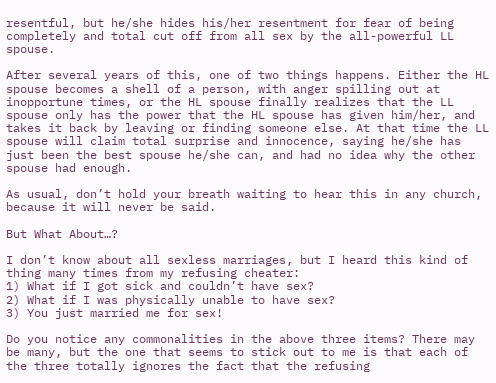resentful, but he/she hides his/her resentment for fear of being completely and total cut off from all sex by the all-powerful LL spouse.

After several years of this, one of two things happens. Either the HL spouse becomes a shell of a person, with anger spilling out at inopportune times, or the HL spouse finally realizes that the LL spouse only has the power that the HL spouse has given him/her, and takes it back by leaving or finding someone else. At that time the LL spouse will claim total surprise and innocence, saying he/she has just been the best spouse he/she can, and had no idea why the other spouse had enough.

As usual, don’t hold your breath waiting to hear this in any church, because it will never be said.

But What About…?

I don’t know about all sexless marriages, but I heard this kind of thing many times from my refusing cheater:
1) What if I got sick and couldn’t have sex?
2) What if I was physically unable to have sex?
3) You just married me for sex!

Do you notice any commonalities in the above three items? There may be many, but the one that seems to stick out to me is that each of the three totally ignores the fact that the refusing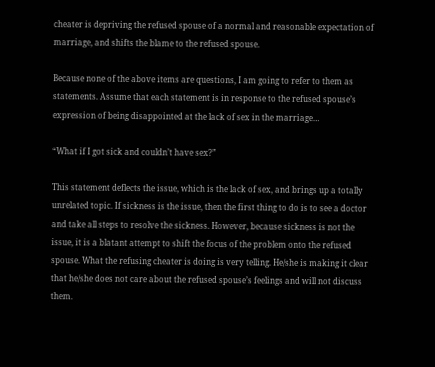cheater is depriving the refused spouse of a normal and reasonable expectation of marriage, and shifts the blame to the refused spouse.

Because none of the above items are questions, I am going to refer to them as statements. Assume that each statement is in response to the refused spouse’s expression of being disappointed at the lack of sex in the marriage…

“What if I got sick and couldn’t have sex?”

This statement deflects the issue, which is the lack of sex, and brings up a totally unrelated topic. If sickness is the issue, then the first thing to do is to see a doctor and take all steps to resolve the sickness. However, because sickness is not the issue, it is a blatant attempt to shift the focus of the problem onto the refused spouse. What the refusing cheater is doing is very telling. He/she is making it clear that he/she does not care about the refused spouse’s feelings and will not discuss them.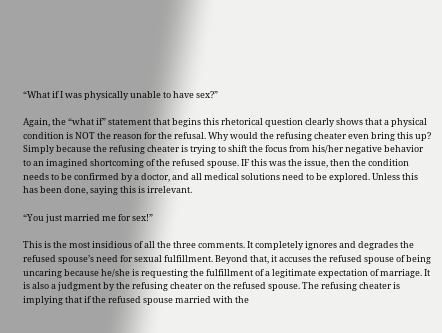“What if I was physically unable to have sex?”

Again, the “what if” statement that begins this rhetorical question clearly shows that a physical condition is NOT the reason for the refusal. Why would the refusing cheater even bring this up? Simply because the refusing cheater is trying to shift the focus from his/her negative behavior to an imagined shortcoming of the refused spouse. IF this was the issue, then the condition needs to be confirmed by a doctor, and all medical solutions need to be explored. Unless this has been done, saying this is irrelevant.

“You just married me for sex!”

This is the most insidious of all the three comments. It completely ignores and degrades the refused spouse’s need for sexual fulfillment. Beyond that, it accuses the refused spouse of being uncaring because he/she is requesting the fulfillment of a legitimate expectation of marriage. It is also a judgment by the refusing cheater on the refused spouse. The refusing cheater is implying that if the refused spouse married with the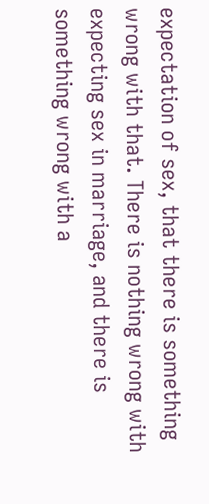expectation of sex, that there is something wrong with that. There is nothing wrong with expecting sex in marriage, and there is something wrong with a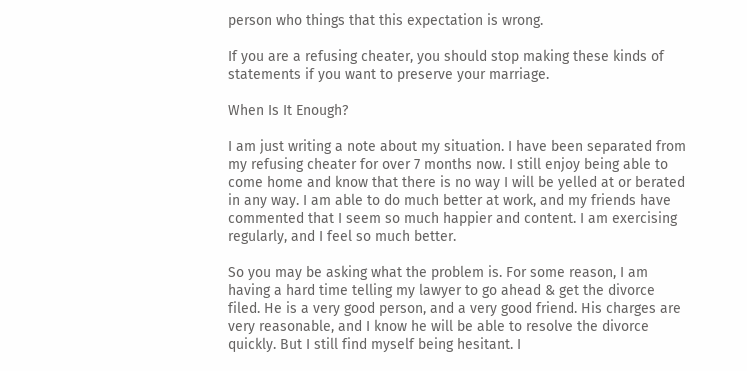person who things that this expectation is wrong.

If you are a refusing cheater, you should stop making these kinds of statements if you want to preserve your marriage.

When Is It Enough?

I am just writing a note about my situation. I have been separated from my refusing cheater for over 7 months now. I still enjoy being able to come home and know that there is no way I will be yelled at or berated in any way. I am able to do much better at work, and my friends have commented that I seem so much happier and content. I am exercising regularly, and I feel so much better.

So you may be asking what the problem is. For some reason, I am having a hard time telling my lawyer to go ahead & get the divorce filed. He is a very good person, and a very good friend. His charges are very reasonable, and I know he will be able to resolve the divorce quickly. But I still find myself being hesitant. I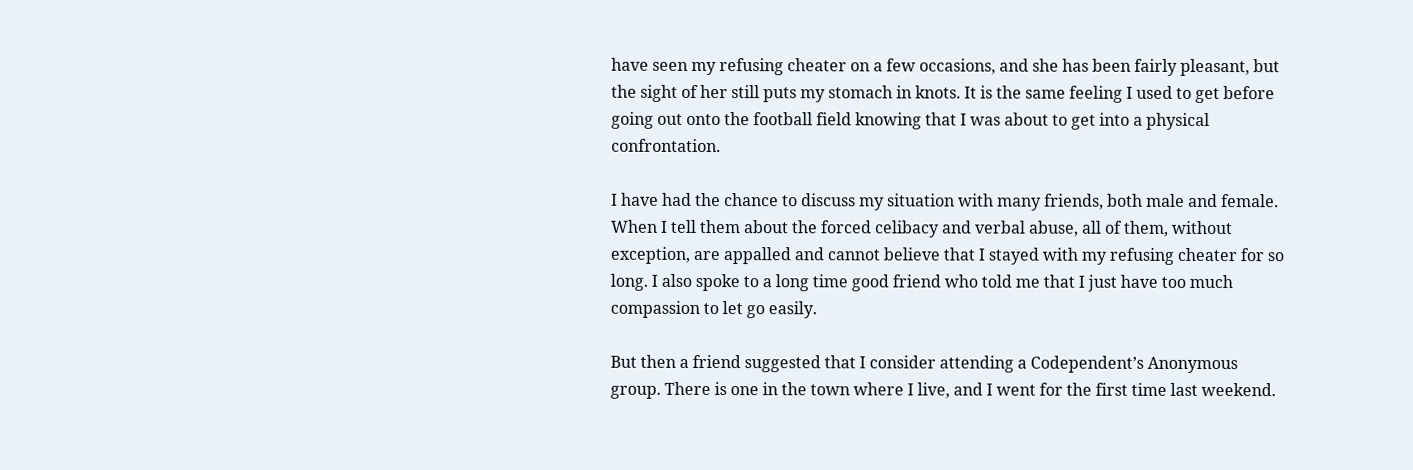have seen my refusing cheater on a few occasions, and she has been fairly pleasant, but the sight of her still puts my stomach in knots. It is the same feeling I used to get before going out onto the football field knowing that I was about to get into a physical confrontation.

I have had the chance to discuss my situation with many friends, both male and female. When I tell them about the forced celibacy and verbal abuse, all of them, without exception, are appalled and cannot believe that I stayed with my refusing cheater for so long. I also spoke to a long time good friend who told me that I just have too much compassion to let go easily.

But then a friend suggested that I consider attending a Codependent’s Anonymous group. There is one in the town where I live, and I went for the first time last weekend.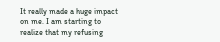It really made a huge impact on me. I am starting to realize that my refusing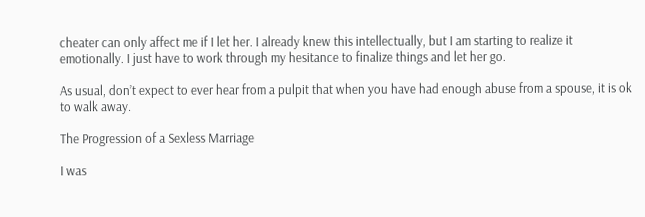cheater can only affect me if I let her. I already knew this intellectually, but I am starting to realize it emotionally. I just have to work through my hesitance to finalize things and let her go.

As usual, don’t expect to ever hear from a pulpit that when you have had enough abuse from a spouse, it is ok to walk away.

The Progression of a Sexless Marriage

I was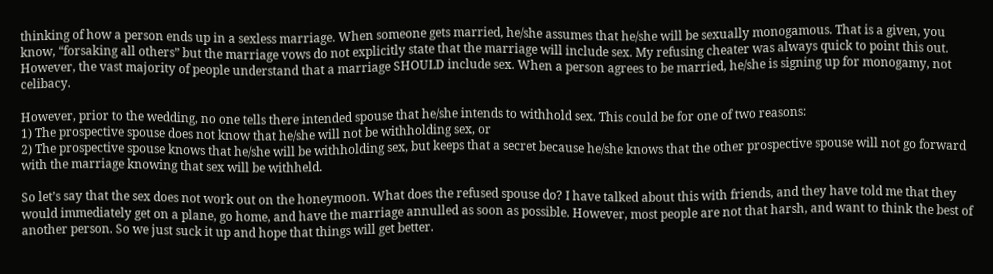thinking of how a person ends up in a sexless marriage. When someone gets married, he/she assumes that he/she will be sexually monogamous. That is a given, you know, “forsaking all others” but the marriage vows do not explicitly state that the marriage will include sex. My refusing cheater was always quick to point this out. However, the vast majority of people understand that a marriage SHOULD include sex. When a person agrees to be married, he/she is signing up for monogamy, not celibacy.

However, prior to the wedding, no one tells there intended spouse that he/she intends to withhold sex. This could be for one of two reasons:
1) The prospective spouse does not know that he/she will not be withholding sex, or
2) The prospective spouse knows that he/she will be withholding sex, but keeps that a secret because he/she knows that the other prospective spouse will not go forward with the marriage knowing that sex will be withheld.

So let’s say that the sex does not work out on the honeymoon. What does the refused spouse do? I have talked about this with friends, and they have told me that they would immediately get on a plane, go home, and have the marriage annulled as soon as possible. However, most people are not that harsh, and want to think the best of another person. So we just suck it up and hope that things will get better.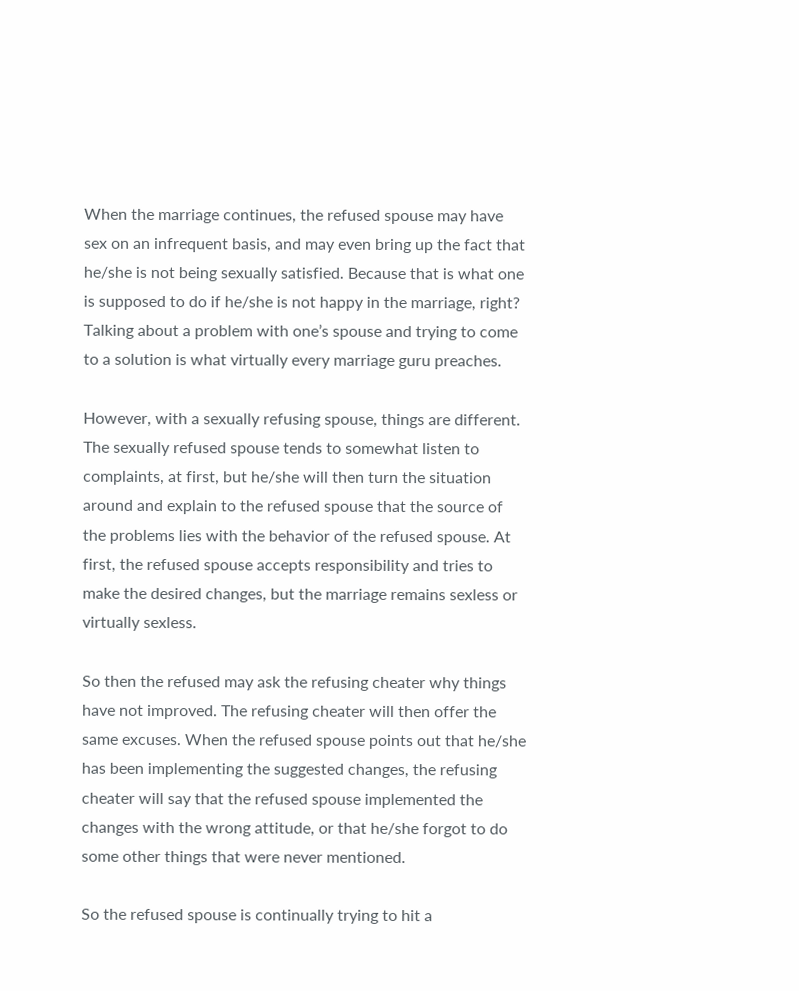When the marriage continues, the refused spouse may have sex on an infrequent basis, and may even bring up the fact that he/she is not being sexually satisfied. Because that is what one is supposed to do if he/she is not happy in the marriage, right? Talking about a problem with one’s spouse and trying to come to a solution is what virtually every marriage guru preaches.

However, with a sexually refusing spouse, things are different. The sexually refused spouse tends to somewhat listen to complaints, at first, but he/she will then turn the situation around and explain to the refused spouse that the source of the problems lies with the behavior of the refused spouse. At first, the refused spouse accepts responsibility and tries to make the desired changes, but the marriage remains sexless or virtually sexless.

So then the refused may ask the refusing cheater why things have not improved. The refusing cheater will then offer the same excuses. When the refused spouse points out that he/she has been implementing the suggested changes, the refusing cheater will say that the refused spouse implemented the changes with the wrong attitude, or that he/she forgot to do some other things that were never mentioned.

So the refused spouse is continually trying to hit a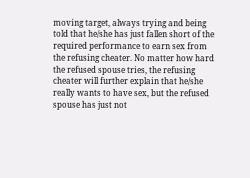moving target, always trying and being told that he/she has just fallen short of the required performance to earn sex from the refusing cheater. No matter how hard the refused spouse tries, the refusing cheater will further explain that he/she really wants to have sex, but the refused spouse has just not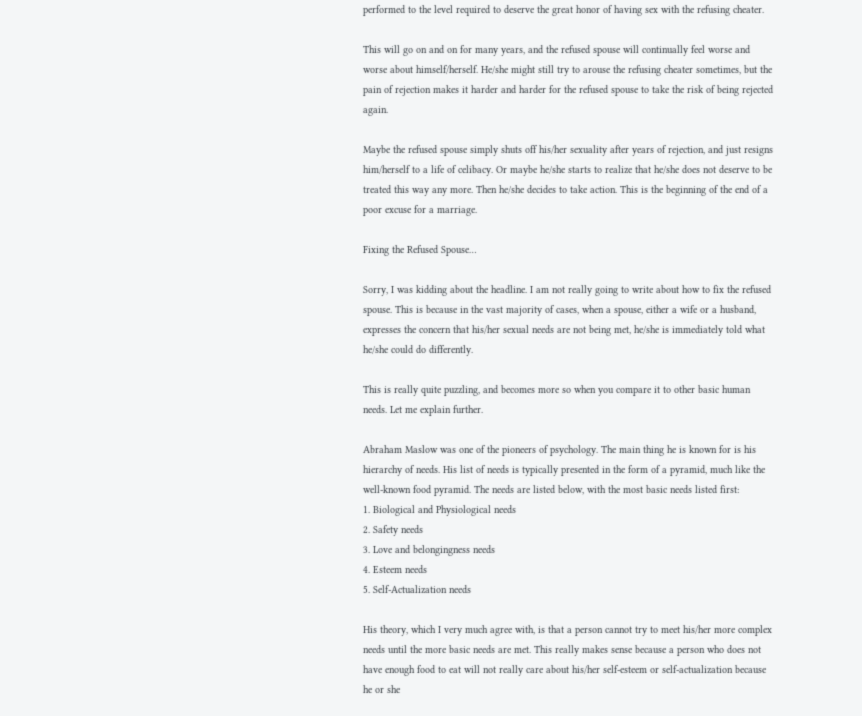performed to the level required to deserve the great honor of having sex with the refusing cheater.

This will go on and on for many years, and the refused spouse will continually feel worse and worse about himself/herself. He/she might still try to arouse the refusing cheater sometimes, but the pain of rejection makes it harder and harder for the refused spouse to take the risk of being rejected again.

Maybe the refused spouse simply shuts off his/her sexuality after years of rejection, and just resigns him/herself to a life of celibacy. Or maybe he/she starts to realize that he/she does not deserve to be treated this way any more. Then he/she decides to take action. This is the beginning of the end of a poor excuse for a marriage.

Fixing the Refused Spouse…

Sorry, I was kidding about the headline. I am not really going to write about how to fix the refused spouse. This is because in the vast majority of cases, when a spouse, either a wife or a husband, expresses the concern that his/her sexual needs are not being met, he/she is immediately told what he/she could do differently.

This is really quite puzzling, and becomes more so when you compare it to other basic human needs. Let me explain further.

Abraham Maslow was one of the pioneers of psychology. The main thing he is known for is his hierarchy of needs. His list of needs is typically presented in the form of a pyramid, much like the well-known food pyramid. The needs are listed below, with the most basic needs listed first:
1. Biological and Physiological needs
2. Safety needs
3. Love and belongingness needs
4. Esteem needs
5. Self-Actualization needs

His theory, which I very much agree with, is that a person cannot try to meet his/her more complex needs until the more basic needs are met. This really makes sense because a person who does not have enough food to eat will not really care about his/her self-esteem or self-actualization because he or she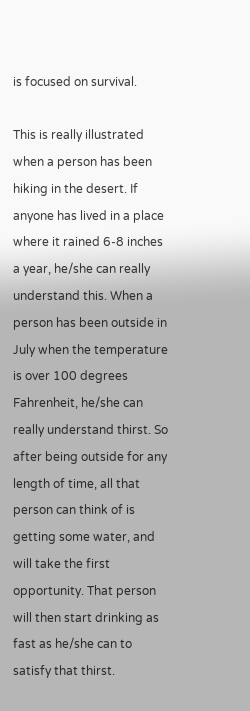is focused on survival.

This is really illustrated when a person has been hiking in the desert. If anyone has lived in a place where it rained 6-8 inches a year, he/she can really understand this. When a person has been outside in July when the temperature is over 100 degrees Fahrenheit, he/she can really understand thirst. So after being outside for any length of time, all that person can think of is getting some water, and will take the first opportunity. That person will then start drinking as fast as he/she can to satisfy that thirst.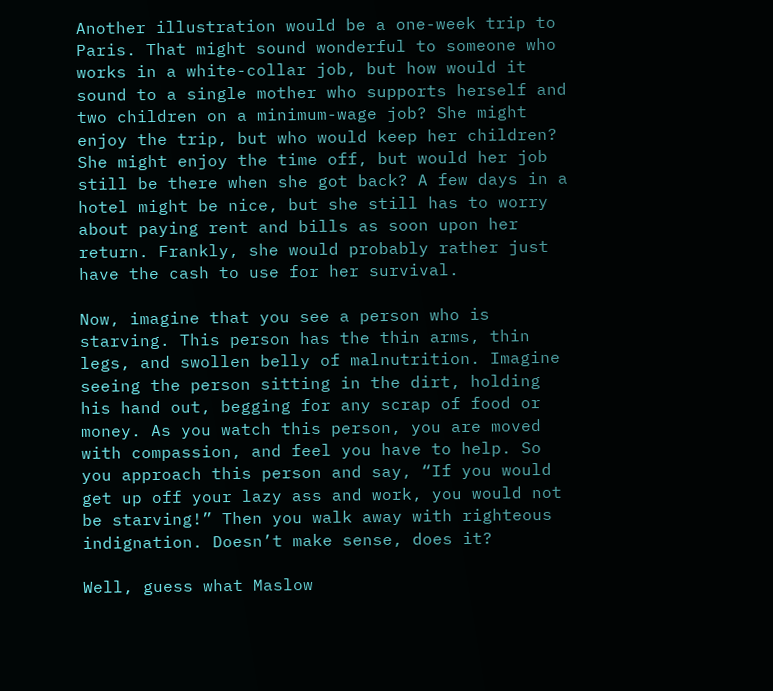Another illustration would be a one-week trip to Paris. That might sound wonderful to someone who works in a white-collar job, but how would it sound to a single mother who supports herself and two children on a minimum-wage job? She might enjoy the trip, but who would keep her children? She might enjoy the time off, but would her job still be there when she got back? A few days in a hotel might be nice, but she still has to worry about paying rent and bills as soon upon her return. Frankly, she would probably rather just have the cash to use for her survival.

Now, imagine that you see a person who is starving. This person has the thin arms, thin legs, and swollen belly of malnutrition. Imagine seeing the person sitting in the dirt, holding his hand out, begging for any scrap of food or money. As you watch this person, you are moved with compassion, and feel you have to help. So you approach this person and say, “If you would get up off your lazy ass and work, you would not be starving!” Then you walk away with righteous indignation. Doesn’t make sense, does it?

Well, guess what Maslow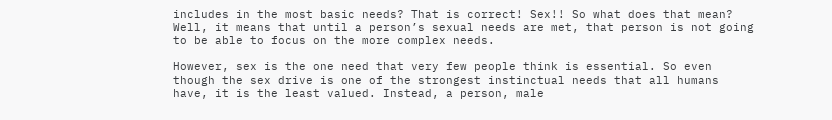includes in the most basic needs? That is correct! Sex!! So what does that mean? Well, it means that until a person’s sexual needs are met, that person is not going to be able to focus on the more complex needs.

However, sex is the one need that very few people think is essential. So even though the sex drive is one of the strongest instinctual needs that all humans have, it is the least valued. Instead, a person, male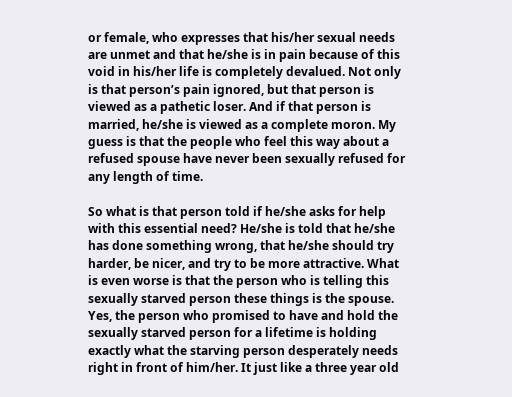or female, who expresses that his/her sexual needs are unmet and that he/she is in pain because of this void in his/her life is completely devalued. Not only is that person’s pain ignored, but that person is viewed as a pathetic loser. And if that person is married, he/she is viewed as a complete moron. My guess is that the people who feel this way about a refused spouse have never been sexually refused for any length of time.

So what is that person told if he/she asks for help with this essential need? He/she is told that he/she has done something wrong, that he/she should try harder, be nicer, and try to be more attractive. What is even worse is that the person who is telling this sexually starved person these things is the spouse. Yes, the person who promised to have and hold the sexually starved person for a lifetime is holding exactly what the starving person desperately needs right in front of him/her. It just like a three year old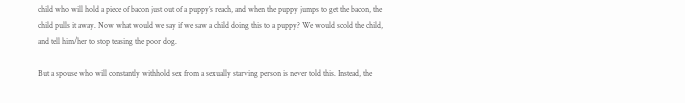child who will hold a piece of bacon just out of a puppy’s reach, and when the puppy jumps to get the bacon, the child pulls it away. Now what would we say if we saw a child doing this to a puppy? We would scold the child, and tell him/her to stop teasing the poor dog.

But a spouse who will constantly withhold sex from a sexually starving person is never told this. Instead, the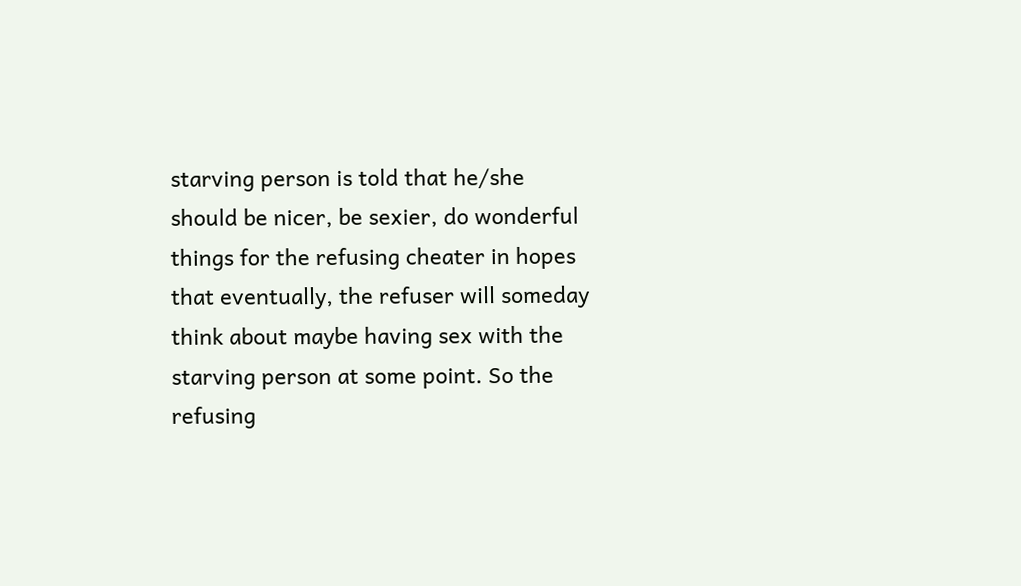starving person is told that he/she should be nicer, be sexier, do wonderful things for the refusing cheater in hopes that eventually, the refuser will someday think about maybe having sex with the starving person at some point. So the refusing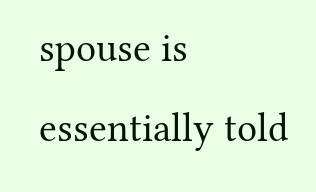spouse is essentially told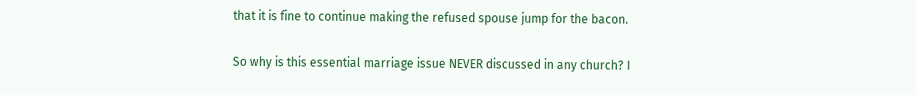that it is fine to continue making the refused spouse jump for the bacon.

So why is this essential marriage issue NEVER discussed in any church? I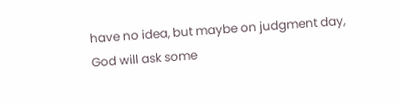have no idea, but maybe on judgment day, God will ask some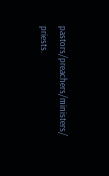pastors/preachers/ministers/ priests.